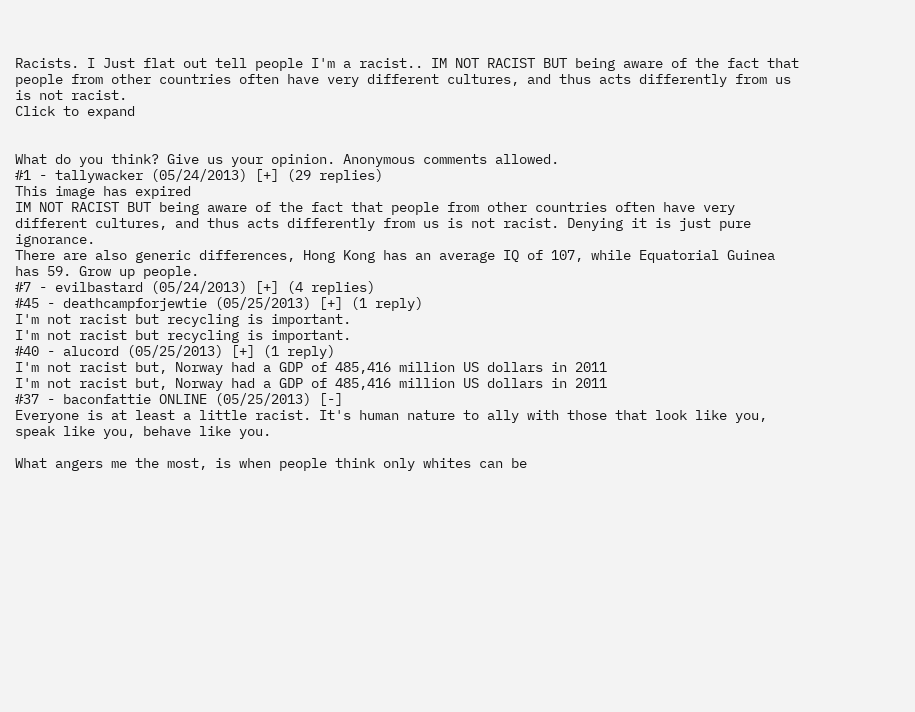Racists. I Just flat out tell people I'm a racist.. IM NOT RACIST BUT being aware of the fact that people from other countries often have very different cultures, and thus acts differently from us is not racist.
Click to expand


What do you think? Give us your opinion. Anonymous comments allowed.
#1 - tallywacker (05/24/2013) [+] (29 replies)
This image has expired
IM NOT RACIST BUT being aware of the fact that people from other countries often have very different cultures, and thus acts differently from us is not racist. Denying it is just pure ignorance.
There are also generic differences, Hong Kong has an average IQ of 107, while Equatorial Guinea has 59. Grow up people.
#7 - evilbastard (05/24/2013) [+] (4 replies)
#45 - deathcampforjewtie (05/25/2013) [+] (1 reply)
I'm not racist but recycling is important.
I'm not racist but recycling is important.
#40 - alucord (05/25/2013) [+] (1 reply)
I'm not racist but, Norway had a GDP of 485,416 million US dollars in 2011
I'm not racist but, Norway had a GDP of 485,416 million US dollars in 2011
#37 - baconfattie ONLINE (05/25/2013) [-]
Everyone is at least a little racist. It's human nature to ally with those that look like you, speak like you, behave like you.

What angers me the most, is when people think only whites can be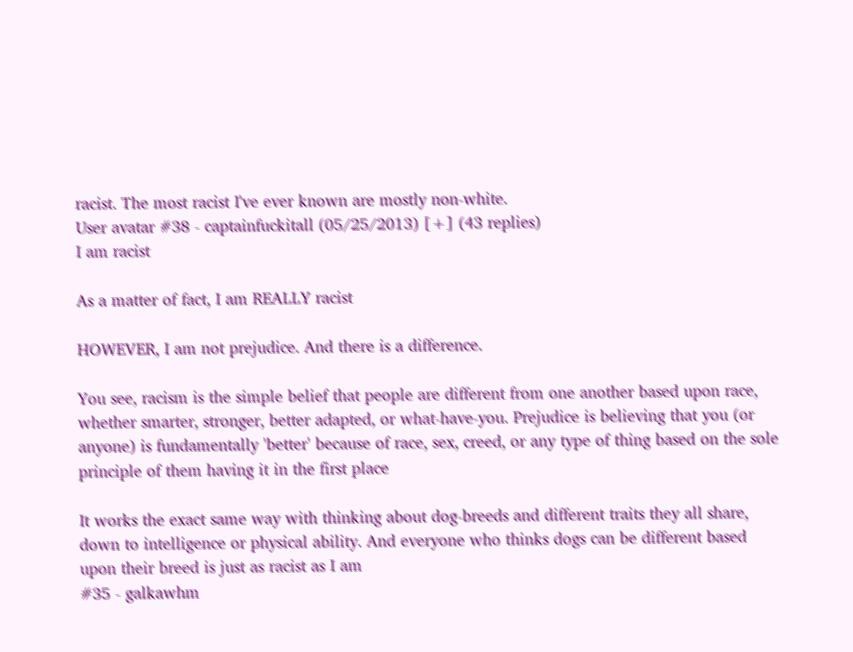racist. The most racist I've ever known are mostly non-white.
User avatar #38 - captainfuckitall (05/25/2013) [+] (43 replies)
I am racist

As a matter of fact, I am REALLY racist

HOWEVER, I am not prejudice. And there is a difference.

You see, racism is the simple belief that people are different from one another based upon race, whether smarter, stronger, better adapted, or what-have-you. Prejudice is believing that you (or anyone) is fundamentally 'better' because of race, sex, creed, or any type of thing based on the sole principle of them having it in the first place

It works the exact same way with thinking about dog-breeds and different traits they all share, down to intelligence or physical ability. And everyone who thinks dogs can be different based upon their breed is just as racist as I am
#35 - galkawhm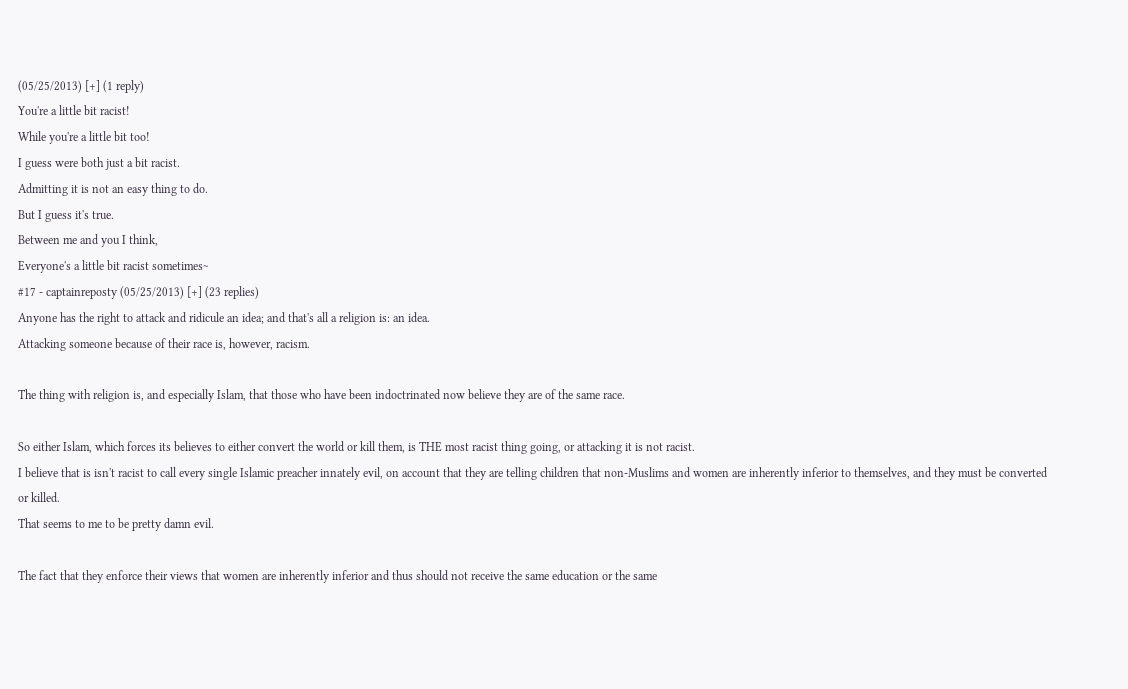(05/25/2013) [+] (1 reply)
You're a little bit racist!
While you're a little bit too!
I guess were both just a bit racist.
Admitting it is not an easy thing to do.
But I guess it's true.
Between me and you I think,
Everyone's a little bit racist sometimes~
#17 - captainreposty (05/25/2013) [+] (23 replies)
Anyone has the right to attack and ridicule an idea; and that's all a religion is: an idea.
Attacking someone because of their race is, however, racism.

The thing with religion is, and especially Islam, that those who have been indoctrinated now believe they are of the same race.

So either Islam, which forces its believes to either convert the world or kill them, is THE most racist thing going, or attacking it is not racist.
I believe that is isn't racist to call every single Islamic preacher innately evil, on account that they are telling children that non-Muslims and women are inherently inferior to themselves, and they must be converted or killed.
That seems to me to be pretty damn evil.

The fact that they enforce their views that women are inherently inferior and thus should not receive the same education or the same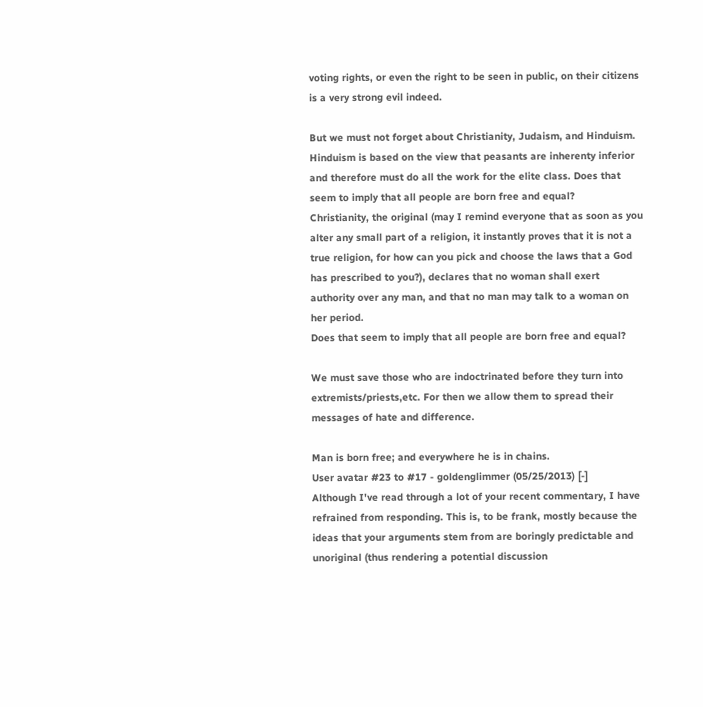voting rights, or even the right to be seen in public, on their citizens is a very strong evil indeed.

But we must not forget about Christianity, Judaism, and Hinduism.
Hinduism is based on the view that peasants are inherenty inferior and therefore must do all the work for the elite class. Does that seem to imply that all people are born free and equal?
Christianity, the original (may I remind everyone that as soon as you alter any small part of a religion, it instantly proves that it is not a true religion, for how can you pick and choose the laws that a God has prescribed to you?), declares that no woman shall exert authority over any man, and that no man may talk to a woman on her period.
Does that seem to imply that all people are born free and equal?

We must save those who are indoctrinated before they turn into extremists/priests,etc. For then we allow them to spread their messages of hate and difference.

Man is born free; and everywhere he is in chains.
User avatar #23 to #17 - goldenglimmer (05/25/2013) [-]
Although I've read through a lot of your recent commentary, I have refrained from responding. This is, to be frank, mostly because the ideas that your arguments stem from are boringly predictable and unoriginal (thus rendering a potential discussion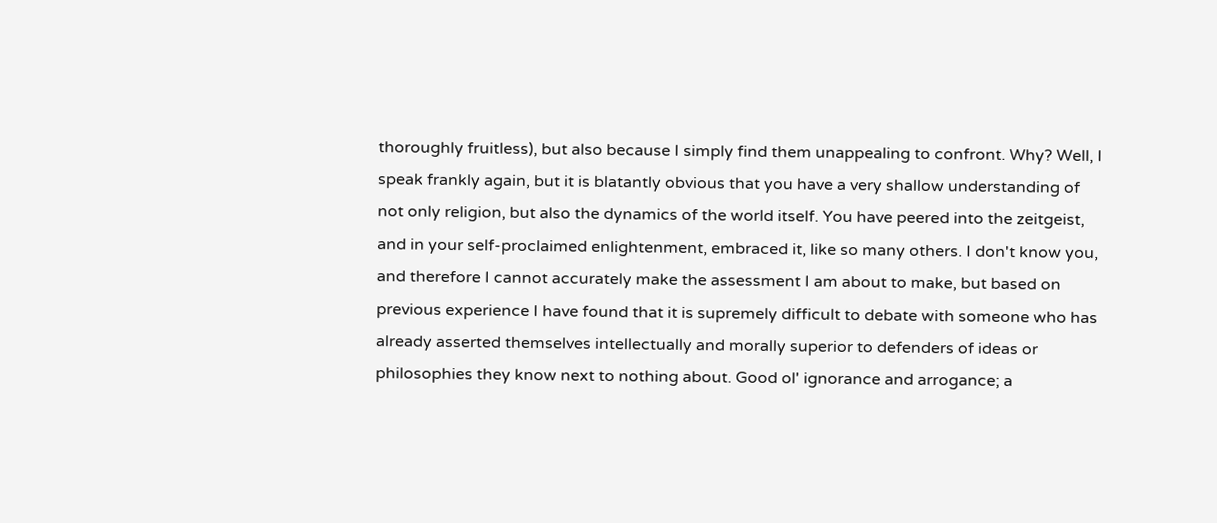thoroughly fruitless), but also because I simply find them unappealing to confront. Why? Well, I speak frankly again, but it is blatantly obvious that you have a very shallow understanding of not only religion, but also the dynamics of the world itself. You have peered into the zeitgeist, and in your self-proclaimed enlightenment, embraced it, like so many others. I don't know you, and therefore I cannot accurately make the assessment I am about to make, but based on previous experience I have found that it is supremely difficult to debate with someone who has already asserted themselves intellectually and morally superior to defenders of ideas or philosophies they know next to nothing about. Good ol' ignorance and arrogance; a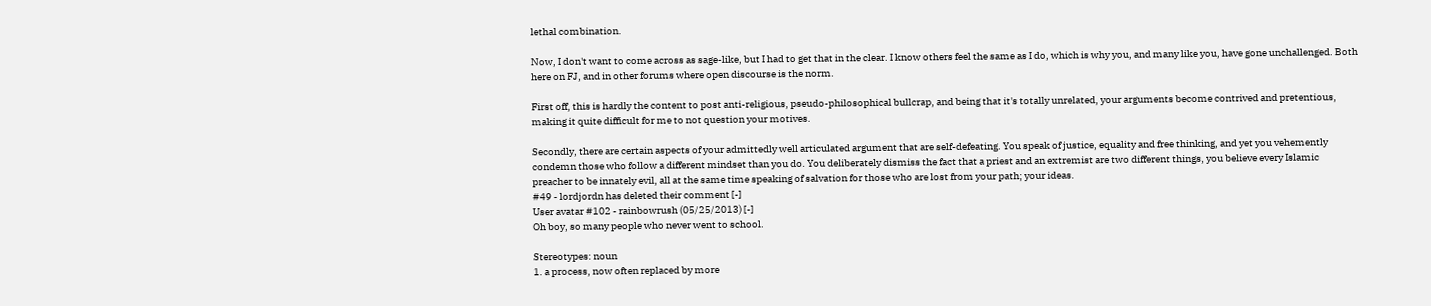lethal combination.

Now, I don't want to come across as sage-like, but I had to get that in the clear. I know others feel the same as I do, which is why you, and many like you, have gone unchallenged. Both here on FJ, and in other forums where open discourse is the norm.

First off, this is hardly the content to post anti-religious, pseudo-philosophical bullcrap, and being that it's totally unrelated, your arguments become contrived and pretentious, making it quite difficult for me to not question your motives.

Secondly, there are certain aspects of your admittedly well articulated argument that are self-defeating. You speak of justice, equality and free thinking, and yet you vehemently condemn those who follow a different mindset than you do. You deliberately dismiss the fact that a priest and an extremist are two different things, you believe every Islamic preacher to be innately evil, all at the same time speaking of salvation for those who are lost from your path; your ideas.
#49 - lordjordn has deleted their comment [-]
User avatar #102 - rainbowrush (05/25/2013) [-]
Oh boy, so many people who never went to school.

Stereotypes: noun
1. a process, now often replaced by more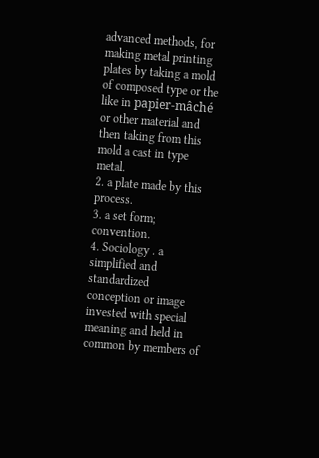advanced methods, for making metal printing plates by taking a mold of composed type or the like in papier-mâché or other material and then taking from this mold a cast in type metal.
2. a plate made by this process.
3. a set form; convention.
4. Sociology . a simplified and standardized conception or image invested with special meaning and held in common by members of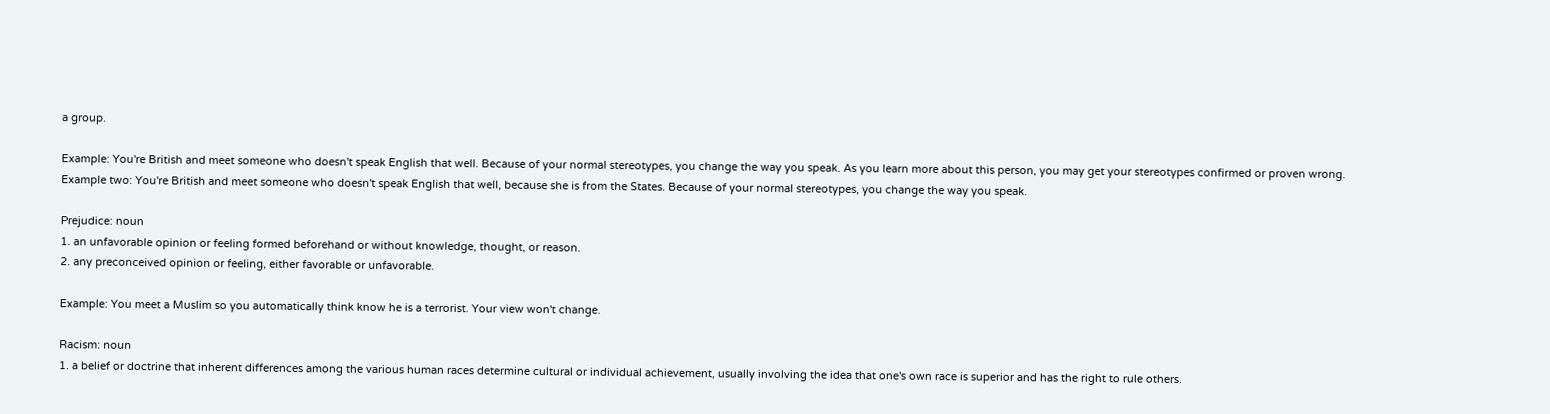a group.

Example: You're British and meet someone who doesn't speak English that well. Because of your normal stereotypes, you change the way you speak. As you learn more about this person, you may get your stereotypes confirmed or proven wrong.
Example two: You're British and meet someone who doesn't speak English that well, because she is from the States. Because of your normal stereotypes, you change the way you speak.

Prejudice: noun
1. an unfavorable opinion or feeling formed beforehand or without knowledge, thought, or reason.
2. any preconceived opinion or feeling, either favorable or unfavorable.

Example: You meet a Muslim so you automatically think know he is a terrorist. Your view won't change.

Racism: noun
1. a belief or doctrine that inherent differences among the various human races determine cultural or individual achievement, usually involving the idea that one's own race is superior and has the right to rule others.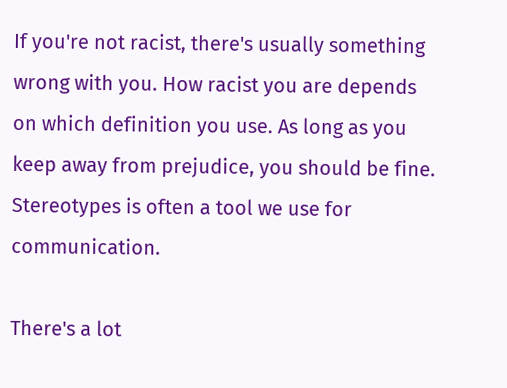If you're not racist, there's usually something wrong with you. How racist you are depends on which definition you use. As long as you keep away from prejudice, you should be fine. Stereotypes is often a tool we use for communication.

There's a lot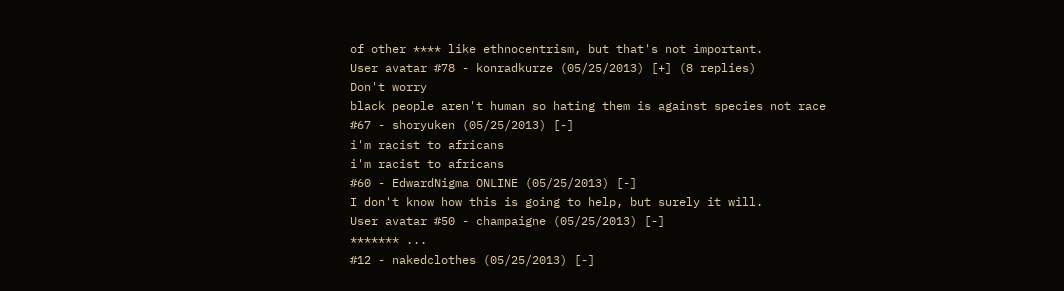of other **** like ethnocentrism, but that's not important.
User avatar #78 - konradkurze (05/25/2013) [+] (8 replies)
Don't worry
black people aren't human so hating them is against species not race
#67 - shoryuken (05/25/2013) [-]
i'm racist to africans
i'm racist to africans
#60 - EdwardNigma ONLINE (05/25/2013) [-]
I don't know how this is going to help, but surely it will.
User avatar #50 - champaigne (05/25/2013) [-]
******* ...
#12 - nakedclothes (05/25/2013) [-]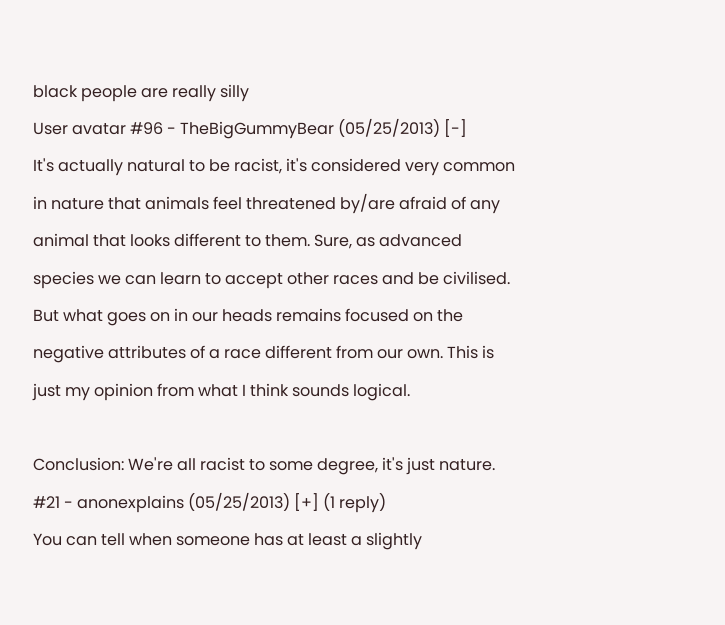black people are really silly
User avatar #96 - TheBigGummyBear (05/25/2013) [-]
It's actually natural to be racist, it's considered very common in nature that animals feel threatened by/are afraid of any animal that looks different to them. Sure, as advanced species we can learn to accept other races and be civilised. But what goes on in our heads remains focused on the negative attributes of a race different from our own. This is just my opinion from what I think sounds logical.

Conclusion: We're all racist to some degree, it's just nature.
#21 - anonexplains (05/25/2013) [+] (1 reply)
You can tell when someone has at least a slightly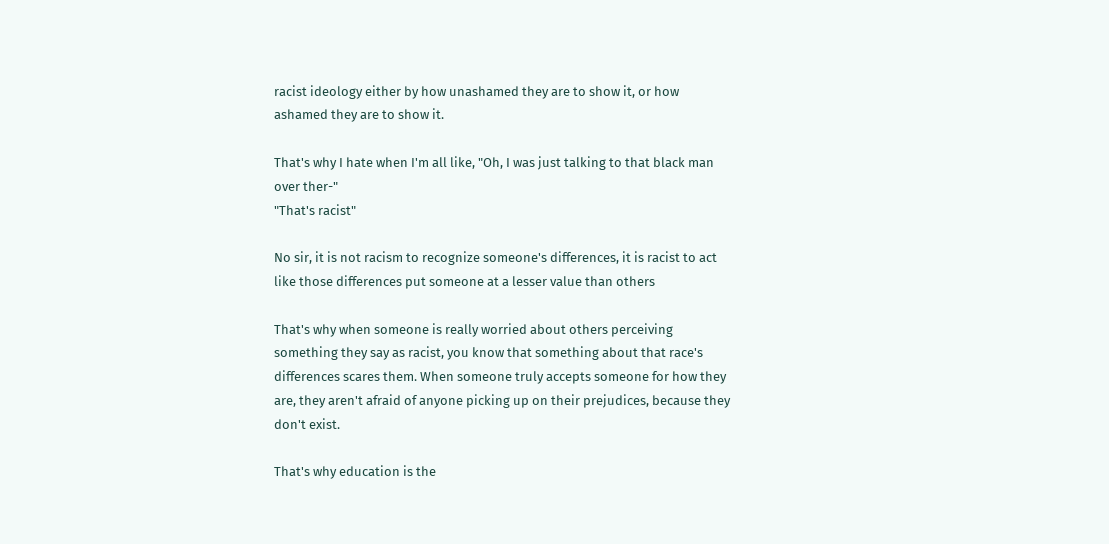racist ideology either by how unashamed they are to show it, or how ashamed they are to show it.

That's why I hate when I'm all like, "Oh, I was just talking to that black man over ther-"
"That's racist"

No sir, it is not racism to recognize someone's differences, it is racist to act like those differences put someone at a lesser value than others

That's why when someone is really worried about others perceiving something they say as racist, you know that something about that race's differences scares them. When someone truly accepts someone for how they are, they aren't afraid of anyone picking up on their prejudices, because they don't exist.

That's why education is the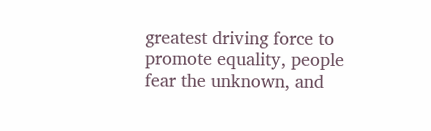greatest driving force to promote equality, people fear the unknown, and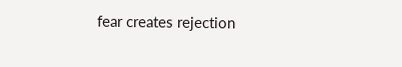fear creates rejection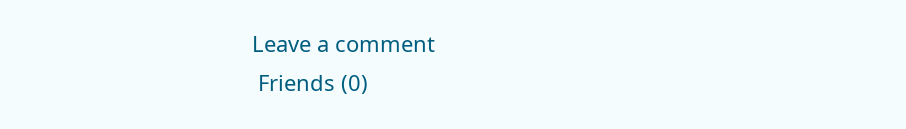Leave a comment
 Friends (0)